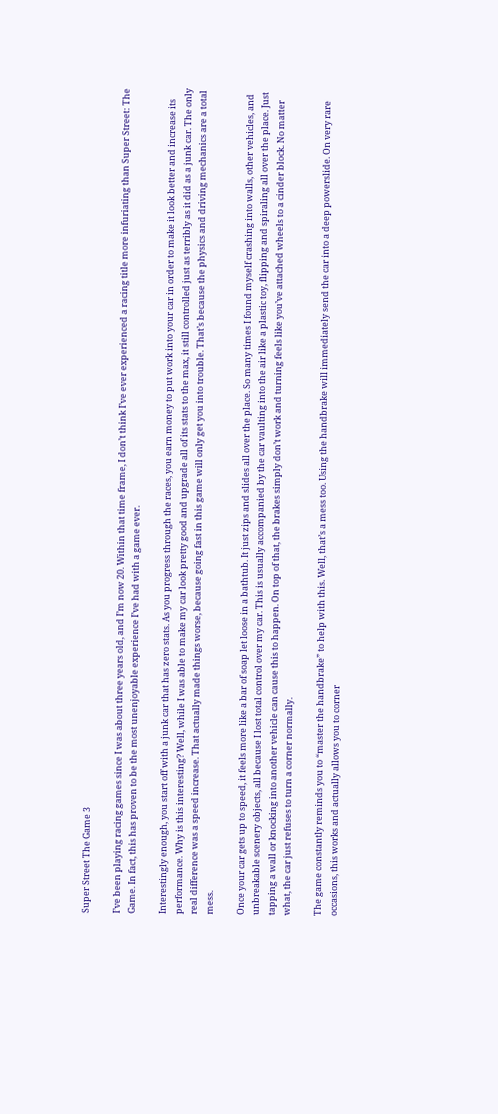Super Street The Game 3

I’ve been playing racing games since I was about three years old, and I’m now 20. Within that time frame, I don’t think I’ve ever experienced a racing title more infuriating than Super Street: The Game. In fact, this has proven to be the most unenjoyable experience I’ve had with a game ever.

Interestingly enough, you start off with a junk car that has zero stats. As you progress through the races, you earn money to put work into your car in order to make it look better and increase its performance. Why is this interesting? Well, while I was able to make my car look pretty good and upgrade all of its stats to the max, it still controlled just as terribly as it did as a junk car. The only real difference was a speed increase. That actually made things worse, because going fast in this game will only get you into trouble. That’s because the physics and driving mechanics are a total mess.

Once your car gets up to speed, it feels more like a bar of soap let loose in a bathtub. It just zips and slides all over the place. So many times I found myself crashing into walls, other vehicles, and unbreakable scenery objects, all because I lost total control over my car. This is usually accompanied by the car vaulting into the air like a plastic toy, flipping and spiraling all over the place. Just tapping a wall or knocking into another vehicle can cause this to happen. On top of that, the brakes simply don’t work and turning feels like you’ve attached wheels to a cinder block. No matter what, the car just refuses to turn a corner normally.

The game constantly reminds you to “master the handbrake” to help with this. Well, that’s a mess too. Using the handbrake will immediately send the car into a deep powerslide. On very rare occasions, this works and actually allows you to corner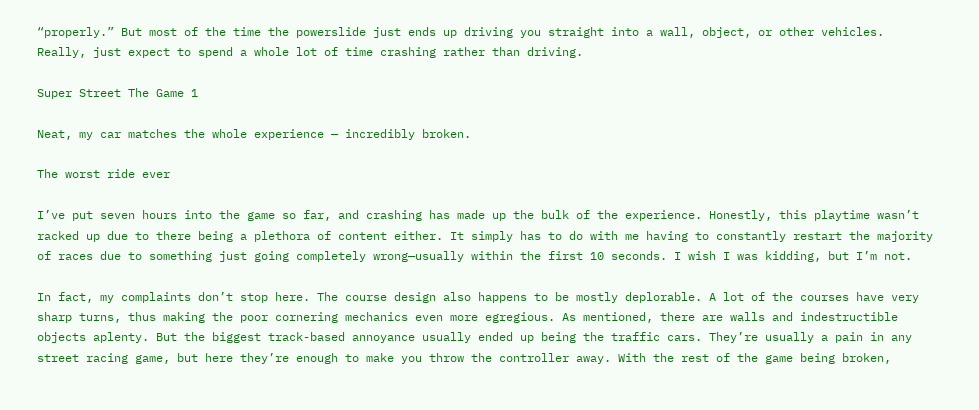“properly.” But most of the time the powerslide just ends up driving you straight into a wall, object, or other vehicles. Really, just expect to spend a whole lot of time crashing rather than driving.

Super Street The Game 1

Neat, my car matches the whole experience — incredibly broken.

The worst ride ever

I’ve put seven hours into the game so far, and crashing has made up the bulk of the experience. Honestly, this playtime wasn’t racked up due to there being a plethora of content either. It simply has to do with me having to constantly restart the majority of races due to something just going completely wrong—usually within the first 10 seconds. I wish I was kidding, but I’m not.

In fact, my complaints don’t stop here. The course design also happens to be mostly deplorable. A lot of the courses have very sharp turns, thus making the poor cornering mechanics even more egregious. As mentioned, there are walls and indestructible objects aplenty. But the biggest track-based annoyance usually ended up being the traffic cars. They’re usually a pain in any street racing game, but here they’re enough to make you throw the controller away. With the rest of the game being broken,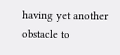having yet another obstacle to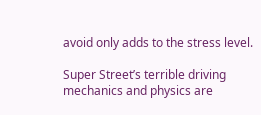avoid only adds to the stress level.

Super Street’s terrible driving mechanics and physics are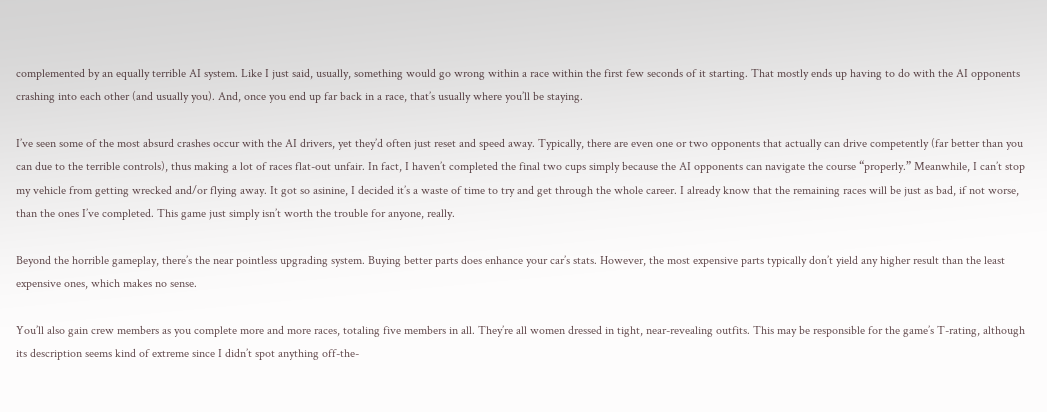complemented by an equally terrible AI system. Like I just said, usually, something would go wrong within a race within the first few seconds of it starting. That mostly ends up having to do with the AI opponents crashing into each other (and usually you). And, once you end up far back in a race, that’s usually where you’ll be staying.

I’ve seen some of the most absurd crashes occur with the AI drivers, yet they’d often just reset and speed away. Typically, there are even one or two opponents that actually can drive competently (far better than you can due to the terrible controls), thus making a lot of races flat-out unfair. In fact, I haven’t completed the final two cups simply because the AI opponents can navigate the course “properly.” Meanwhile, I can’t stop my vehicle from getting wrecked and/or flying away. It got so asinine, I decided it’s a waste of time to try and get through the whole career. I already know that the remaining races will be just as bad, if not worse, than the ones I’ve completed. This game just simply isn’t worth the trouble for anyone, really.

Beyond the horrible gameplay, there’s the near pointless upgrading system. Buying better parts does enhance your car’s stats. However, the most expensive parts typically don’t yield any higher result than the least expensive ones, which makes no sense.

You’ll also gain crew members as you complete more and more races, totaling five members in all. They’re all women dressed in tight, near-revealing outfits. This may be responsible for the game’s T-rating, although its description seems kind of extreme since I didn’t spot anything off-the-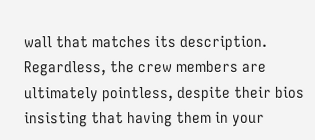wall that matches its description. Regardless, the crew members are ultimately pointless, despite their bios insisting that having them in your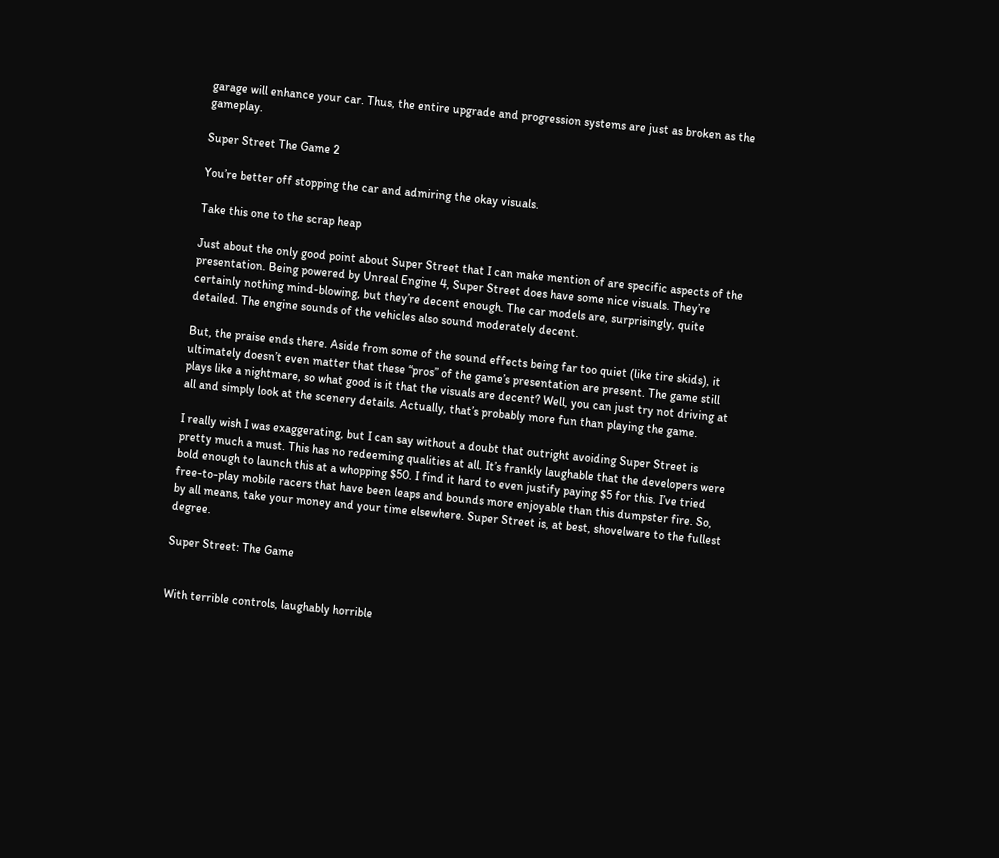garage will enhance your car. Thus, the entire upgrade and progression systems are just as broken as the gameplay.

Super Street The Game 2

You’re better off stopping the car and admiring the okay visuals.

Take this one to the scrap heap

Just about the only good point about Super Street that I can make mention of are specific aspects of the presentation. Being powered by Unreal Engine 4, Super Street does have some nice visuals. They’re certainly nothing mind-blowing, but they’re decent enough. The car models are, surprisingly, quite detailed. The engine sounds of the vehicles also sound moderately decent.

But, the praise ends there. Aside from some of the sound effects being far too quiet (like tire skids), it ultimately doesn’t even matter that these “pros” of the game’s presentation are present. The game still plays like a nightmare, so what good is it that the visuals are decent? Well, you can just try not driving at all and simply look at the scenery details. Actually, that’s probably more fun than playing the game.

I really wish I was exaggerating, but I can say without a doubt that outright avoiding Super Street is pretty much a must. This has no redeeming qualities at all. It’s frankly laughable that the developers were bold enough to launch this at a whopping $50. I find it hard to even justify paying $5 for this. I’ve tried free-to-play mobile racers that have been leaps and bounds more enjoyable than this dumpster fire. So, by all means, take your money and your time elsewhere. Super Street is, at best, shovelware to the fullest degree.

Super Street: The Game


With terrible controls, laughably horrible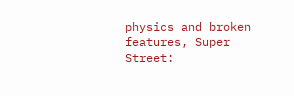physics and broken features, Super Street: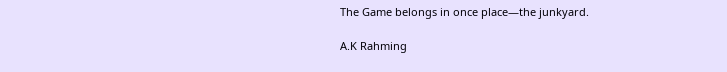The Game belongs in once place—the junkyard.

A.K Rahming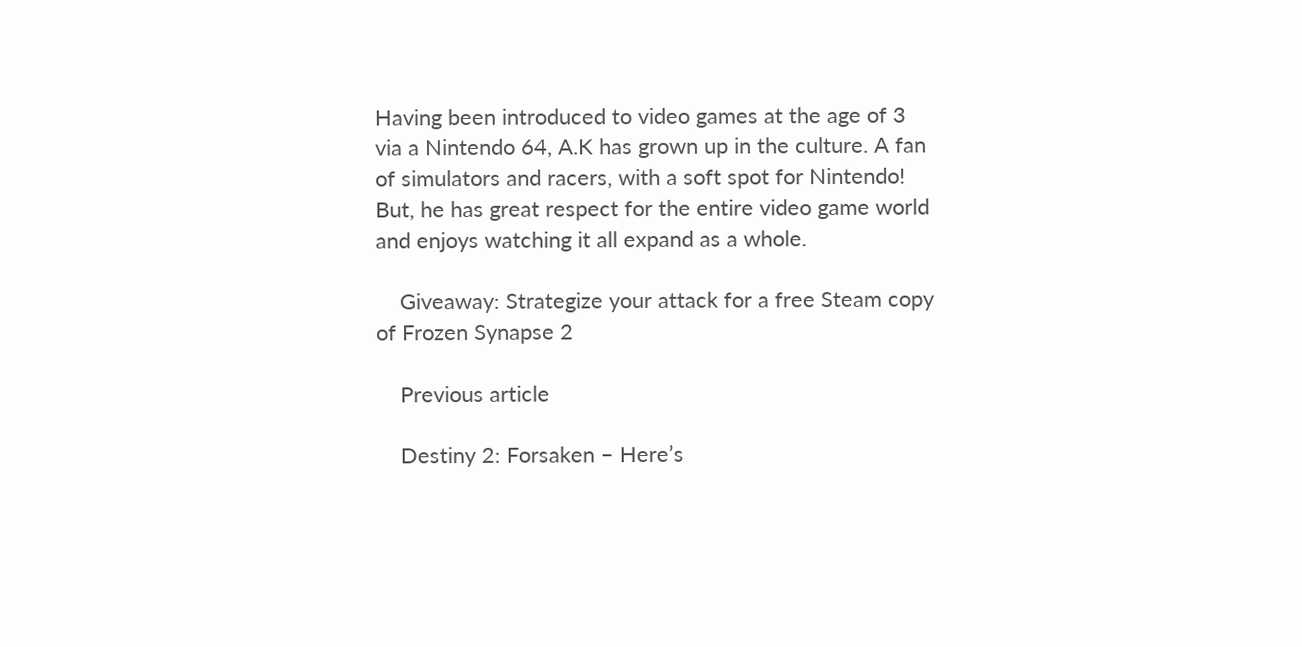Having been introduced to video games at the age of 3 via a Nintendo 64, A.K has grown up in the culture. A fan of simulators and racers, with a soft spot for Nintendo! But, he has great respect for the entire video game world and enjoys watching it all expand as a whole.

    Giveaway: Strategize your attack for a free Steam copy of Frozen Synapse 2

    Previous article

    Destiny 2: Forsaken – Here’s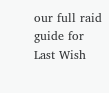our full raid guide for Last Wish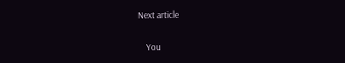Next article

    You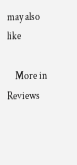may also like

    More in Reviews